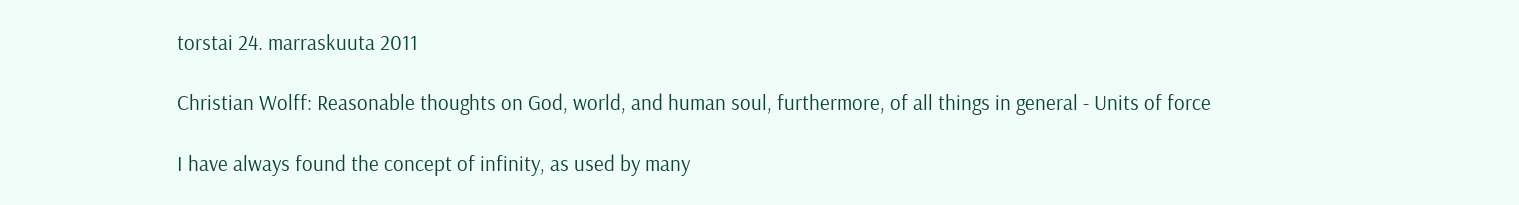torstai 24. marraskuuta 2011

Christian Wolff: Reasonable thoughts on God, world, and human soul, furthermore, of all things in general - Units of force

I have always found the concept of infinity, as used by many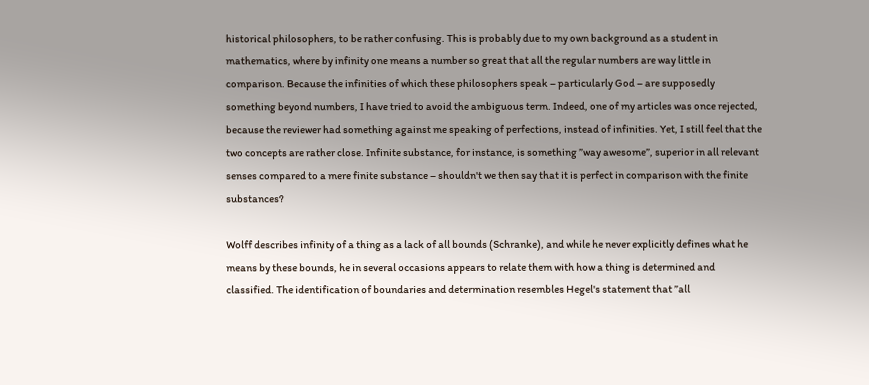historical philosophers, to be rather confusing. This is probably due to my own background as a student in mathematics, where by infinity one means a number so great that all the regular numbers are way little in comparison. Because the infinities of which these philosophers speak – particularly God – are supposedly something beyond numbers, I have tried to avoid the ambiguous term. Indeed, one of my articles was once rejected, because the reviewer had something against me speaking of perfections, instead of infinities. Yet, I still feel that the two concepts are rather close. Infinite substance, for instance, is something ”way awesome”, superior in all relevant senses compared to a mere finite substance – shouldn't we then say that it is perfect in comparison with the finite substances?

Wolff describes infinity of a thing as a lack of all bounds (Schranke), and while he never explicitly defines what he means by these bounds, he in several occasions appears to relate them with how a thing is determined and classified. The identification of boundaries and determination resembles Hegel's statement that ”all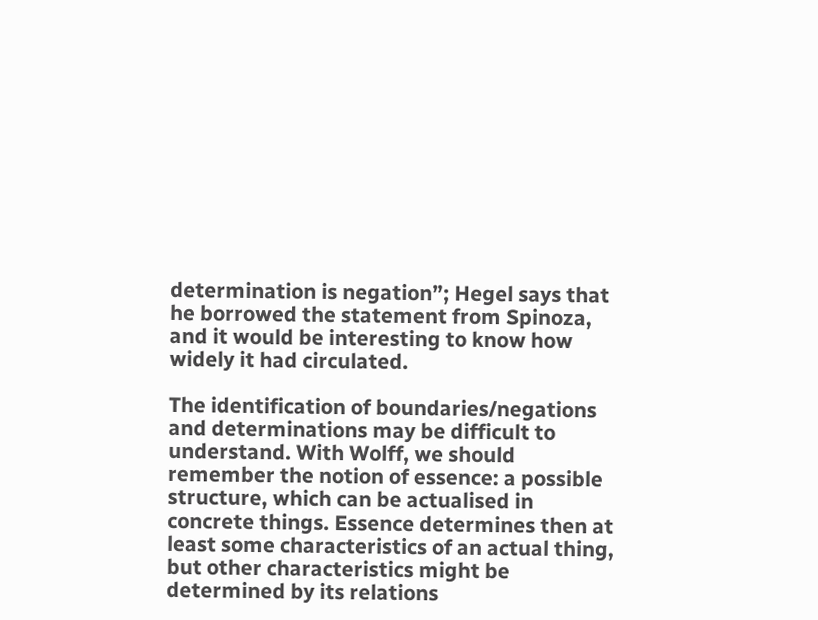determination is negation”; Hegel says that he borrowed the statement from Spinoza, and it would be interesting to know how widely it had circulated.

The identification of boundaries/negations and determinations may be difficult to understand. With Wolff, we should remember the notion of essence: a possible structure, which can be actualised in concrete things. Essence determines then at least some characteristics of an actual thing, but other characteristics might be determined by its relations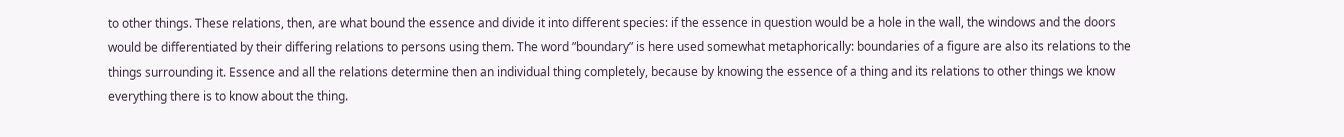to other things. These relations, then, are what bound the essence and divide it into different species: if the essence in question would be a hole in the wall, the windows and the doors would be differentiated by their differing relations to persons using them. The word ”boundary” is here used somewhat metaphorically: boundaries of a figure are also its relations to the things surrounding it. Essence and all the relations determine then an individual thing completely, because by knowing the essence of a thing and its relations to other things we know everything there is to know about the thing.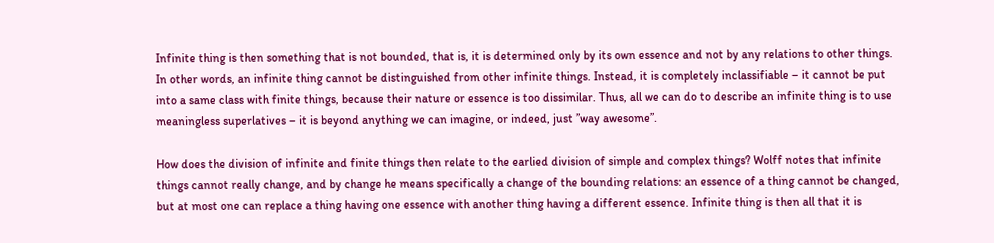Infinite thing is then something that is not bounded, that is, it is determined only by its own essence and not by any relations to other things. In other words, an infinite thing cannot be distinguished from other infinite things. Instead, it is completely inclassifiable – it cannot be put into a same class with finite things, because their nature or essence is too dissimilar. Thus, all we can do to describe an infinite thing is to use meaningless superlatives – it is beyond anything we can imagine, or indeed, just ”way awesome”.

How does the division of infinite and finite things then relate to the earlied division of simple and complex things? Wolff notes that infinite things cannot really change, and by change he means specifically a change of the bounding relations: an essence of a thing cannot be changed, but at most one can replace a thing having one essence with another thing having a different essence. Infinite thing is then all that it is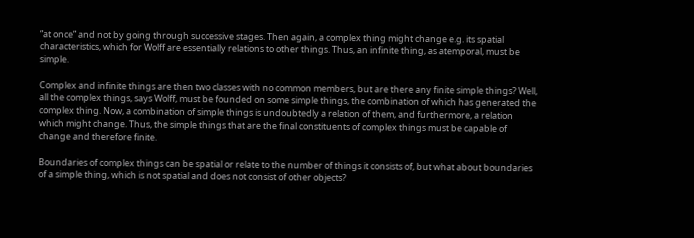”at once” and not by going through successive stages. Then again, a complex thing might change e.g. its spatial characteristics, which for Wolff are essentially relations to other things. Thus, an infinite thing, as atemporal, must be simple.

Complex and infinite things are then two classes with no common members, but are there any finite simple things? Well, all the complex things, says Wolff, must be founded on some simple things, the combination of which has generated the complex thing. Now, a combination of simple things is undoubtedly a relation of them, and furthermore, a relation which might change. Thus, the simple things that are the final constituents of complex things must be capable of change and therefore finite.

Boundaries of complex things can be spatial or relate to the number of things it consists of, but what about boundaries of a simple thing, which is not spatial and does not consist of other objects?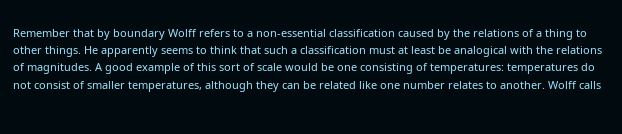Remember that by boundary Wolff refers to a non-essential classification caused by the relations of a thing to other things. He apparently seems to think that such a classification must at least be analogical with the relations of magnitudes. A good example of this sort of scale would be one consisting of temperatures: temperatures do not consist of smaller temperatures, although they can be related like one number relates to another. Wolff calls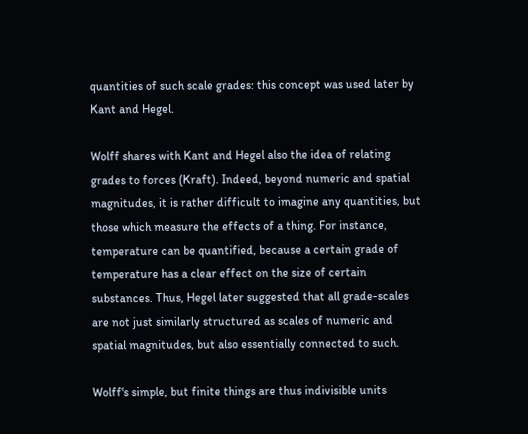quantities of such scale grades: this concept was used later by Kant and Hegel.

Wolff shares with Kant and Hegel also the idea of relating grades to forces (Kraft). Indeed, beyond numeric and spatial magnitudes, it is rather difficult to imagine any quantities, but those which measure the effects of a thing. For instance, temperature can be quantified, because a certain grade of temperature has a clear effect on the size of certain substances. Thus, Hegel later suggested that all grade-scales are not just similarly structured as scales of numeric and spatial magnitudes, but also essentially connected to such.

Wolff's simple, but finite things are thus indivisible units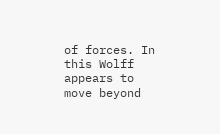of forces. In this Wolff appears to move beyond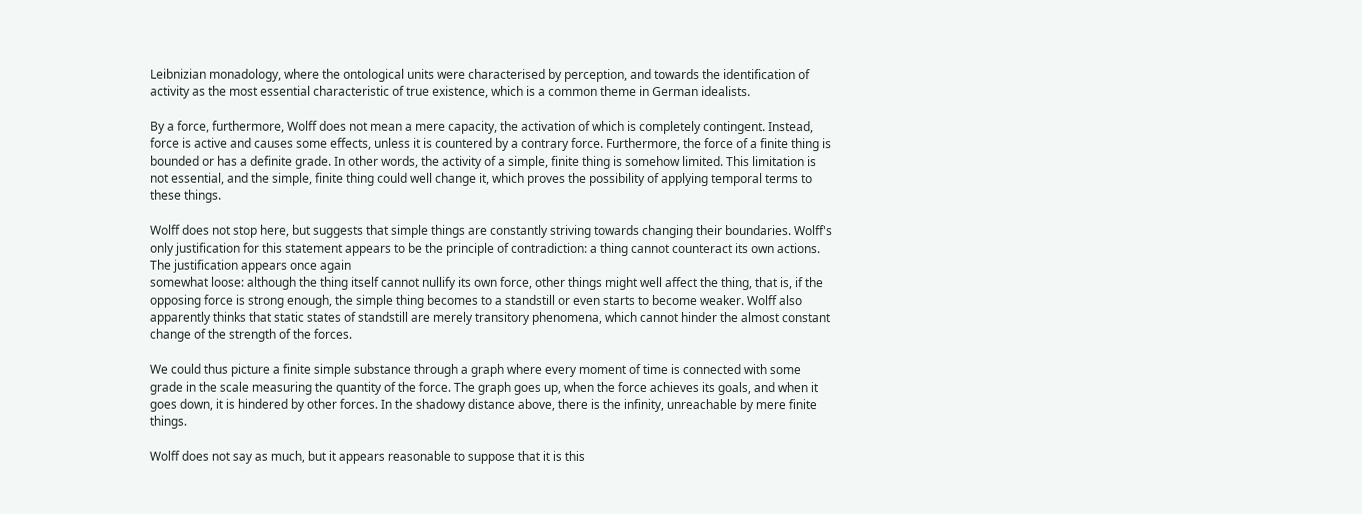Leibnizian monadology, where the ontological units were characterised by perception, and towards the identification of activity as the most essential characteristic of true existence, which is a common theme in German idealists.

By a force, furthermore, Wolff does not mean a mere capacity, the activation of which is completely contingent. Instead, force is active and causes some effects, unless it is countered by a contrary force. Furthermore, the force of a finite thing is bounded or has a definite grade. In other words, the activity of a simple, finite thing is somehow limited. This limitation is not essential, and the simple, finite thing could well change it, which proves the possibility of applying temporal terms to these things.

Wolff does not stop here, but suggests that simple things are constantly striving towards changing their boundaries. Wolff's only justification for this statement appears to be the principle of contradiction: a thing cannot counteract its own actions. The justification appears once again
somewhat loose: although the thing itself cannot nullify its own force, other things might well affect the thing, that is, if the opposing force is strong enough, the simple thing becomes to a standstill or even starts to become weaker. Wolff also apparently thinks that static states of standstill are merely transitory phenomena, which cannot hinder the almost constant change of the strength of the forces.

We could thus picture a finite simple substance through a graph where every moment of time is connected with some grade in the scale measuring the quantity of the force. The graph goes up, when the force achieves its goals, and when it goes down, it is hindered by other forces. In the shadowy distance above, there is the infinity, unreachable by mere finite things.

Wolff does not say as much, but it appears reasonable to suppose that it is this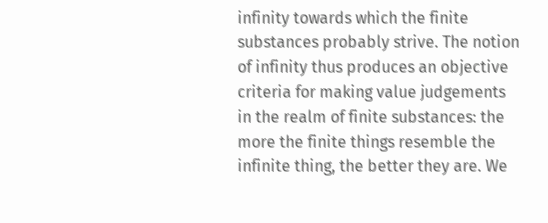infinity towards which the finite substances probably strive. The notion of infinity thus produces an objective criteria for making value judgements in the realm of finite substances: the more the finite things resemble the infinite thing, the better they are. We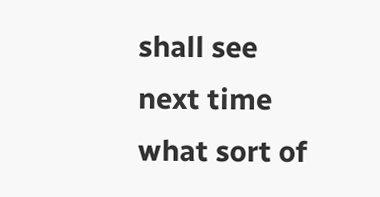shall see next time what sort of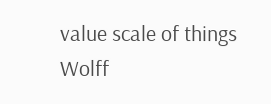value scale of things Wolff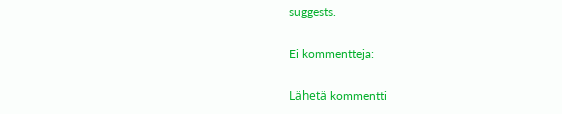suggests.

Ei kommentteja:

Lähetä kommentti